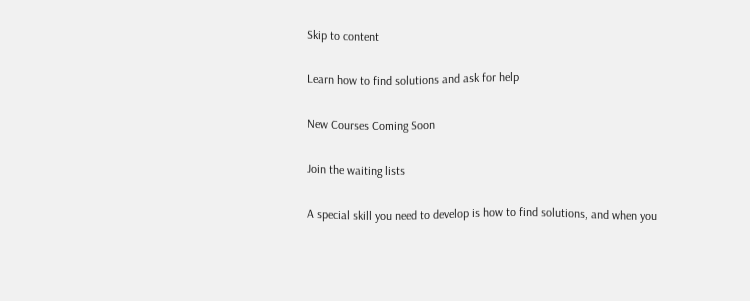Skip to content

Learn how to find solutions and ask for help

New Courses Coming Soon

Join the waiting lists

A special skill you need to develop is how to find solutions, and when you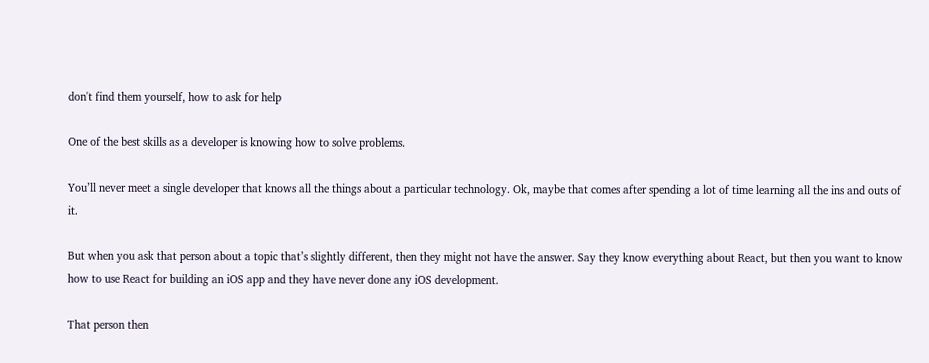don't find them yourself, how to ask for help

One of the best skills as a developer is knowing how to solve problems.

You’ll never meet a single developer that knows all the things about a particular technology. Ok, maybe that comes after spending a lot of time learning all the ins and outs of it.

But when you ask that person about a topic that’s slightly different, then they might not have the answer. Say they know everything about React, but then you want to know how to use React for building an iOS app and they have never done any iOS development.

That person then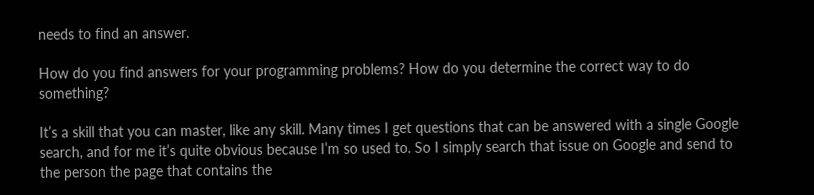needs to find an answer.

How do you find answers for your programming problems? How do you determine the correct way to do something?

It’s a skill that you can master, like any skill. Many times I get questions that can be answered with a single Google search, and for me it’s quite obvious because I’m so used to. So I simply search that issue on Google and send to the person the page that contains the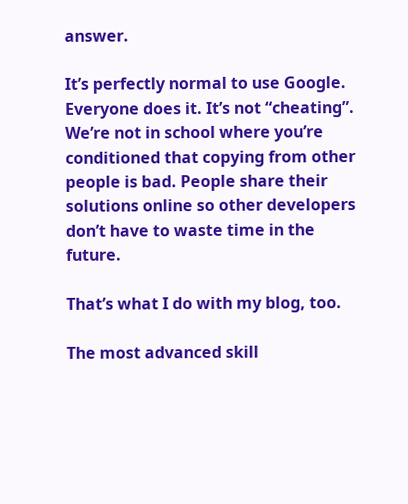answer.

It’s perfectly normal to use Google. Everyone does it. It’s not “cheating”. We’re not in school where you’re conditioned that copying from other people is bad. People share their solutions online so other developers don’t have to waste time in the future.

That’s what I do with my blog, too.

The most advanced skill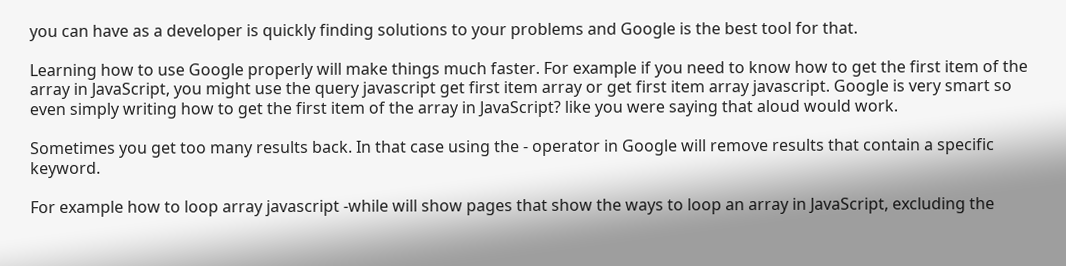you can have as a developer is quickly finding solutions to your problems and Google is the best tool for that.

Learning how to use Google properly will make things much faster. For example if you need to know how to get the first item of the array in JavaScript, you might use the query javascript get first item array or get first item array javascript. Google is very smart so even simply writing how to get the first item of the array in JavaScript? like you were saying that aloud would work.

Sometimes you get too many results back. In that case using the - operator in Google will remove results that contain a specific keyword.

For example how to loop array javascript -while will show pages that show the ways to loop an array in JavaScript, excluding the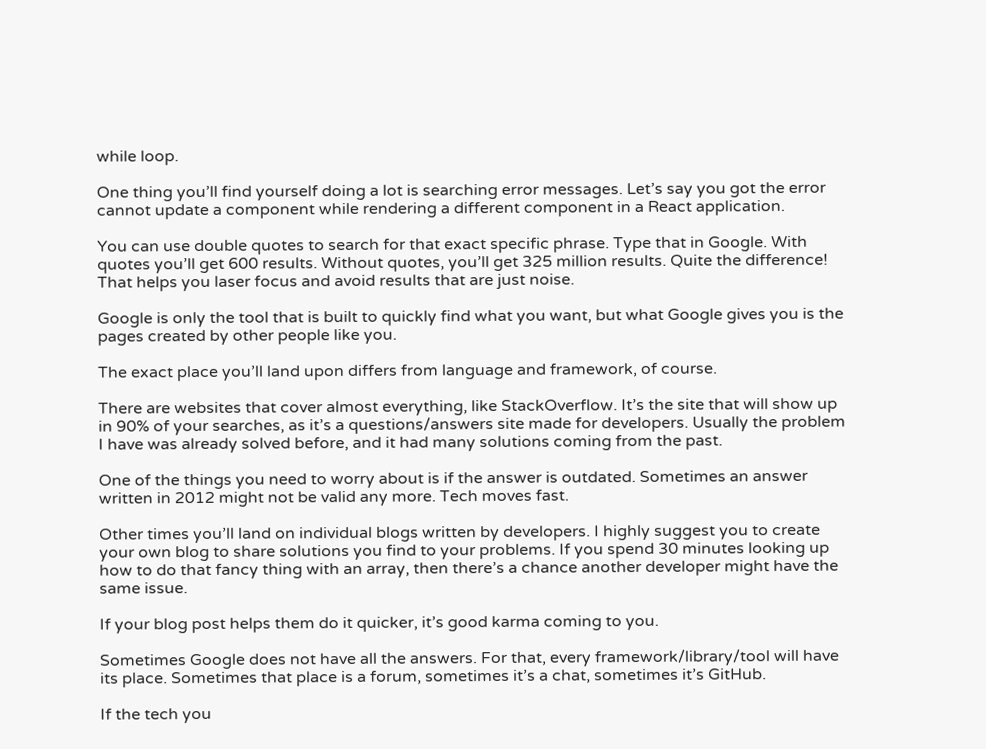while loop.

One thing you’ll find yourself doing a lot is searching error messages. Let’s say you got the error cannot update a component while rendering a different component in a React application.

You can use double quotes to search for that exact specific phrase. Type that in Google. With quotes you’ll get 600 results. Without quotes, you’ll get 325 million results. Quite the difference! That helps you laser focus and avoid results that are just noise.

Google is only the tool that is built to quickly find what you want, but what Google gives you is the pages created by other people like you.

The exact place you’ll land upon differs from language and framework, of course.

There are websites that cover almost everything, like StackOverflow. It’s the site that will show up in 90% of your searches, as it’s a questions/answers site made for developers. Usually the problem I have was already solved before, and it had many solutions coming from the past.

One of the things you need to worry about is if the answer is outdated. Sometimes an answer written in 2012 might not be valid any more. Tech moves fast.

Other times you’ll land on individual blogs written by developers. I highly suggest you to create your own blog to share solutions you find to your problems. If you spend 30 minutes looking up how to do that fancy thing with an array, then there’s a chance another developer might have the same issue.

If your blog post helps them do it quicker, it’s good karma coming to you.

Sometimes Google does not have all the answers. For that, every framework/library/tool will have its place. Sometimes that place is a forum, sometimes it’s a chat, sometimes it’s GitHub.

If the tech you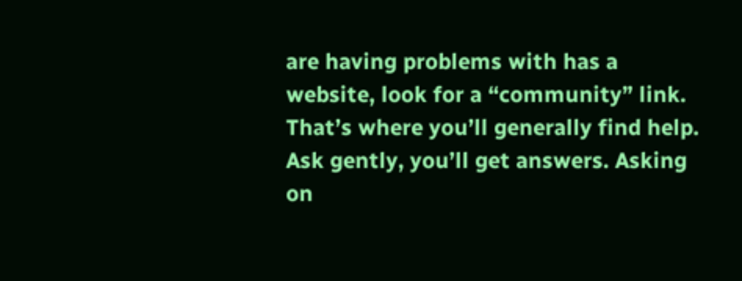are having problems with has a website, look for a “community” link. That’s where you’ll generally find help. Ask gently, you’ll get answers. Asking on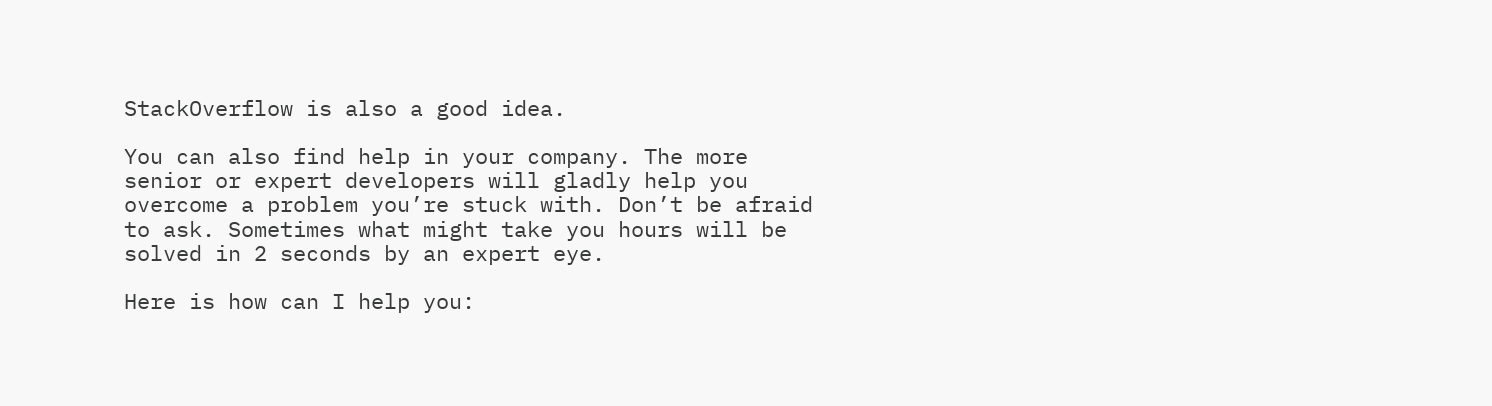StackOverflow is also a good idea.

You can also find help in your company. The more senior or expert developers will gladly help you overcome a problem you’re stuck with. Don’t be afraid to ask. Sometimes what might take you hours will be solved in 2 seconds by an expert eye.

Here is how can I help you: